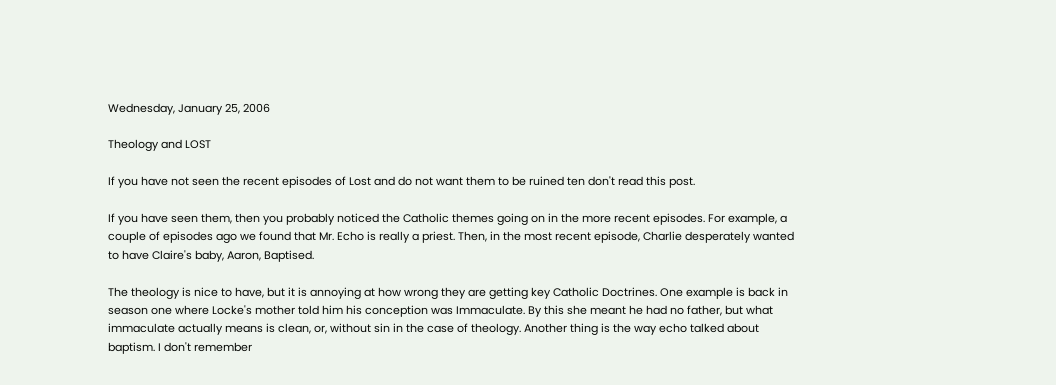Wednesday, January 25, 2006

Theology and LOST

If you have not seen the recent episodes of Lost and do not want them to be ruined ten don't read this post.

If you have seen them, then you probably noticed the Catholic themes going on in the more recent episodes. For example, a couple of episodes ago we found that Mr. Echo is really a priest. Then, in the most recent episode, Charlie desperately wanted to have Claire's baby, Aaron, Baptised.

The theology is nice to have, but it is annoying at how wrong they are getting key Catholic Doctrines. One example is back in season one where Locke's mother told him his conception was Immaculate. By this she meant he had no father, but what immaculate actually means is clean, or, without sin in the case of theology. Another thing is the way echo talked about baptism. I don't remember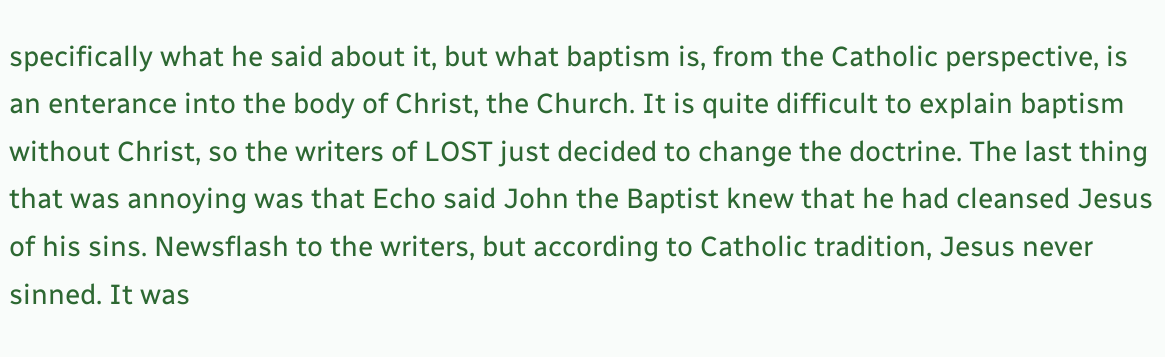specifically what he said about it, but what baptism is, from the Catholic perspective, is an enterance into the body of Christ, the Church. It is quite difficult to explain baptism without Christ, so the writers of LOST just decided to change the doctrine. The last thing that was annoying was that Echo said John the Baptist knew that he had cleansed Jesus of his sins. Newsflash to the writers, but according to Catholic tradition, Jesus never sinned. It was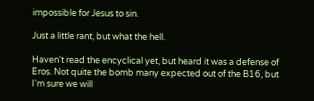impossible for Jesus to sin.

Just a little rant, but what the hell.

Haven't read the encyclical yet, but heard it was a defense of Eros. Not quite the bomb many expected out of the B16, but I'm sure we will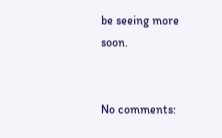be seeing more soon.


No comments: